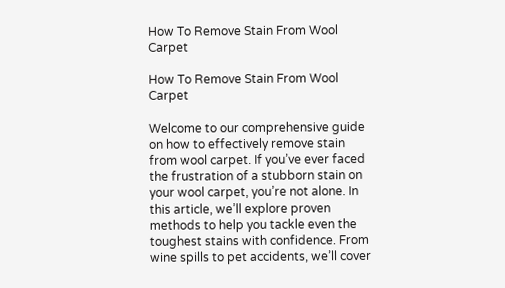How To Remove Stain From Wool Carpet

How To Remove Stain From Wool Carpet

Welcome to our comprehensive guide on how to effectively remove stain from wool carpet. If you’ve ever faced the frustration of a stubborn stain on your wool carpet, you’re not alone. In this article, we’ll explore proven methods to help you tackle even the toughest stains with confidence. From wine spills to pet accidents, we’ll cover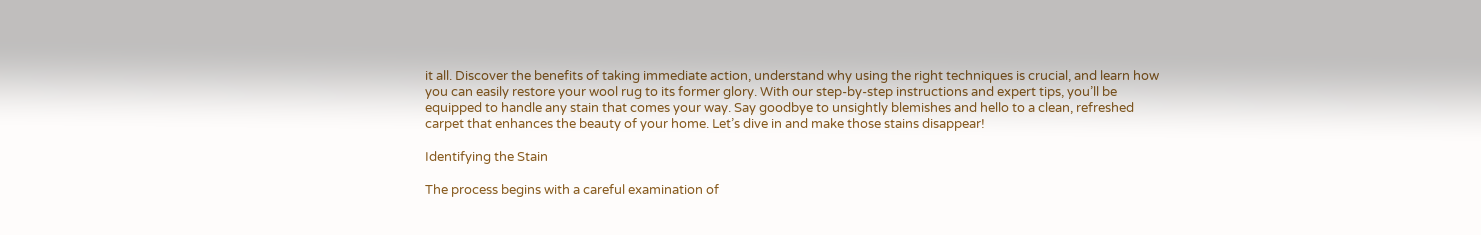it all. Discover the benefits of taking immediate action, understand why using the right techniques is crucial, and learn how you can easily restore your wool rug to its former glory. With our step-by-step instructions and expert tips, you’ll be equipped to handle any stain that comes your way. Say goodbye to unsightly blemishes and hello to a clean, refreshed carpet that enhances the beauty of your home. Let’s dive in and make those stains disappear!

Identifying the Stain

The process begins with a careful examination of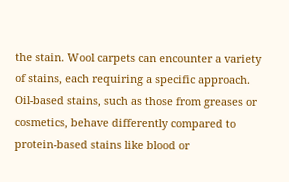the stain. Wool carpets can encounter a variety of stains, each requiring a specific approach. Oil-based stains, such as those from greases or cosmetics, behave differently compared to protein-based stains like blood or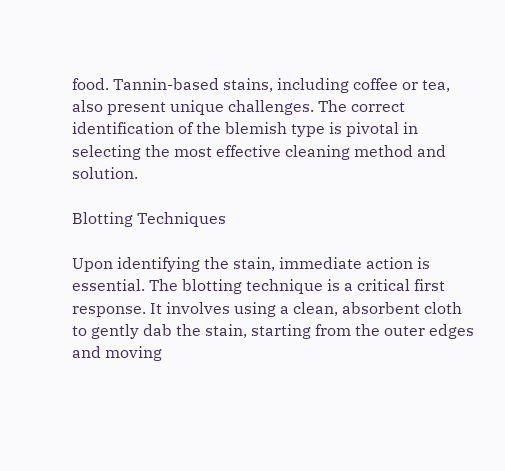food. Tannin-based stains, including coffee or tea, also present unique challenges. The correct identification of the blemish type is pivotal in selecting the most effective cleaning method and solution.

Blotting Techniques

Upon identifying the stain, immediate action is essential. The blotting technique is a critical first response. It involves using a clean, absorbent cloth to gently dab the stain, starting from the outer edges and moving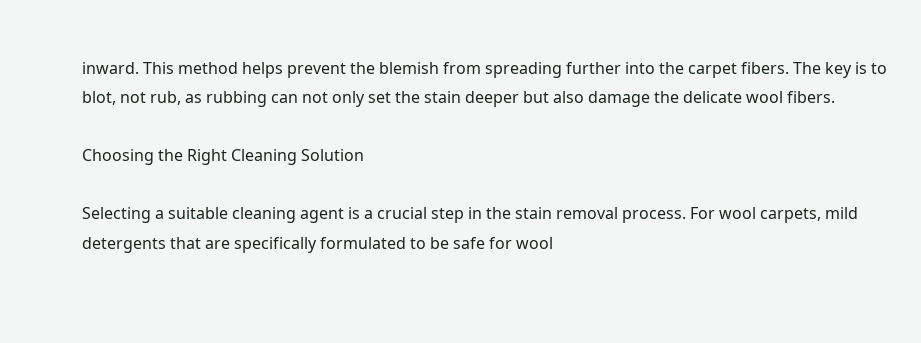inward. This method helps prevent the blemish from spreading further into the carpet fibers. The key is to blot, not rub, as rubbing can not only set the stain deeper but also damage the delicate wool fibers.

Choosing the Right Cleaning Solution

Selecting a suitable cleaning agent is a crucial step in the stain removal process. For wool carpets, mild detergents that are specifically formulated to be safe for wool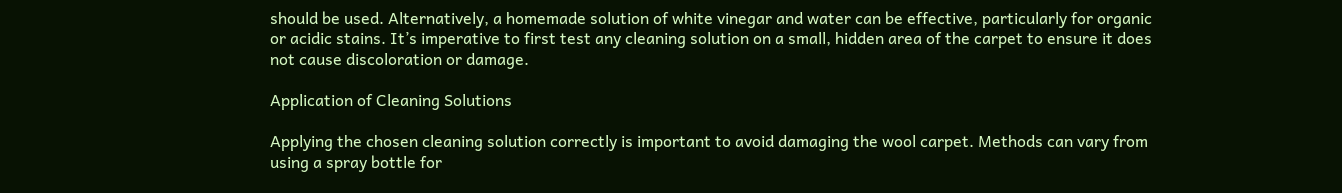should be used. Alternatively, a homemade solution of white vinegar and water can be effective, particularly for organic or acidic stains. It’s imperative to first test any cleaning solution on a small, hidden area of the carpet to ensure it does not cause discoloration or damage.

Application of Cleaning Solutions

Applying the chosen cleaning solution correctly is important to avoid damaging the wool carpet. Methods can vary from using a spray bottle for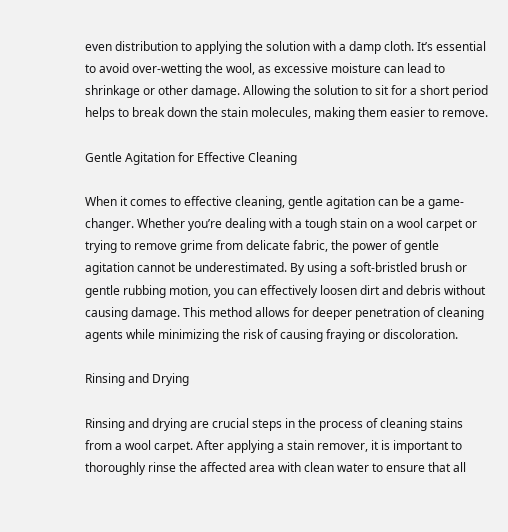even distribution to applying the solution with a damp cloth. It’s essential to avoid over-wetting the wool, as excessive moisture can lead to shrinkage or other damage. Allowing the solution to sit for a short period helps to break down the stain molecules, making them easier to remove.

Gentle Agitation for Effective Cleaning

When it comes to effective cleaning, gentle agitation can be a game-changer. Whether you’re dealing with a tough stain on a wool carpet or trying to remove grime from delicate fabric, the power of gentle agitation cannot be underestimated. By using a soft-bristled brush or gentle rubbing motion, you can effectively loosen dirt and debris without causing damage. This method allows for deeper penetration of cleaning agents while minimizing the risk of causing fraying or discoloration.

Rinsing and Drying

Rinsing and drying are crucial steps in the process of cleaning stains from a wool carpet. After applying a stain remover, it is important to thoroughly rinse the affected area with clean water to ensure that all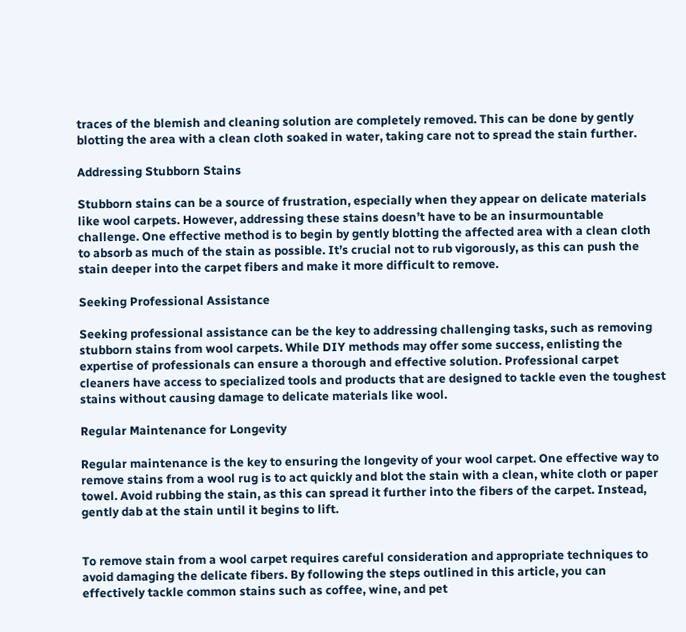traces of the blemish and cleaning solution are completely removed. This can be done by gently blotting the area with a clean cloth soaked in water, taking care not to spread the stain further.

Addressing Stubborn Stains

Stubborn stains can be a source of frustration, especially when they appear on delicate materials like wool carpets. However, addressing these stains doesn’t have to be an insurmountable challenge. One effective method is to begin by gently blotting the affected area with a clean cloth to absorb as much of the stain as possible. It’s crucial not to rub vigorously, as this can push the stain deeper into the carpet fibers and make it more difficult to remove.

Seeking Professional Assistance

Seeking professional assistance can be the key to addressing challenging tasks, such as removing stubborn stains from wool carpets. While DIY methods may offer some success, enlisting the expertise of professionals can ensure a thorough and effective solution. Professional carpet cleaners have access to specialized tools and products that are designed to tackle even the toughest stains without causing damage to delicate materials like wool.

Regular Maintenance for Longevity

Regular maintenance is the key to ensuring the longevity of your wool carpet. One effective way to remove stains from a wool rug is to act quickly and blot the stain with a clean, white cloth or paper towel. Avoid rubbing the stain, as this can spread it further into the fibers of the carpet. Instead, gently dab at the stain until it begins to lift.


To remove stain from a wool carpet requires careful consideration and appropriate techniques to avoid damaging the delicate fibers. By following the steps outlined in this article, you can effectively tackle common stains such as coffee, wine, and pet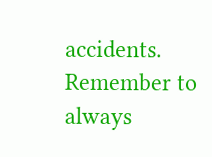accidents. Remember to always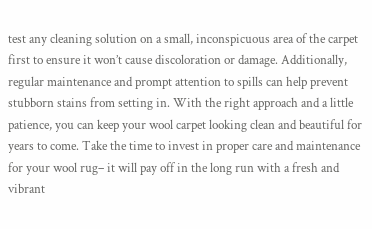test any cleaning solution on a small, inconspicuous area of the carpet first to ensure it won’t cause discoloration or damage. Additionally, regular maintenance and prompt attention to spills can help prevent stubborn stains from setting in. With the right approach and a little patience, you can keep your wool carpet looking clean and beautiful for years to come. Take the time to invest in proper care and maintenance for your wool rug– it will pay off in the long run with a fresh and vibrant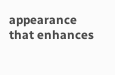appearance that enhances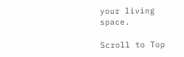your living space.

Scroll to Top